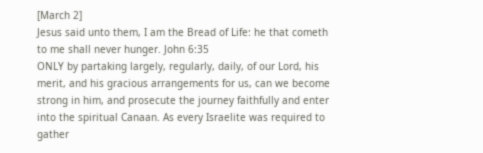[March 2]
Jesus said unto them, I am the Bread of Life: he that cometh to me shall never hunger. John 6:35
ONLY by partaking largely, regularly, daily, of our Lord, his merit, and his gracious arrangements for us, can we become strong in him, and prosecute the journey faithfully and enter into the spiritual Canaan. As every Israelite was required to gather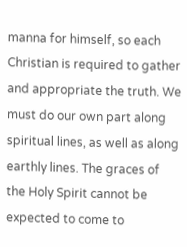manna for himself, so each Christian is required to gather and appropriate the truth. We must do our own part along spiritual lines, as well as along earthly lines. The graces of the Holy Spirit cannot be expected to come to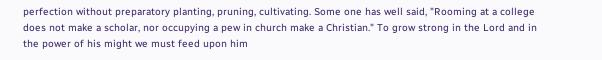perfection without preparatory planting, pruning, cultivating. Some one has well said, "Rooming at a college does not make a scholar, nor occupying a pew in church make a Christian." To grow strong in the Lord and in the power of his might we must feed upon him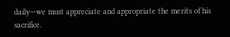daily—we must appreciate and appropriate the merits of his sacrifice.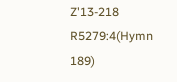Z'13-218 R5279:4(Hymn 189)